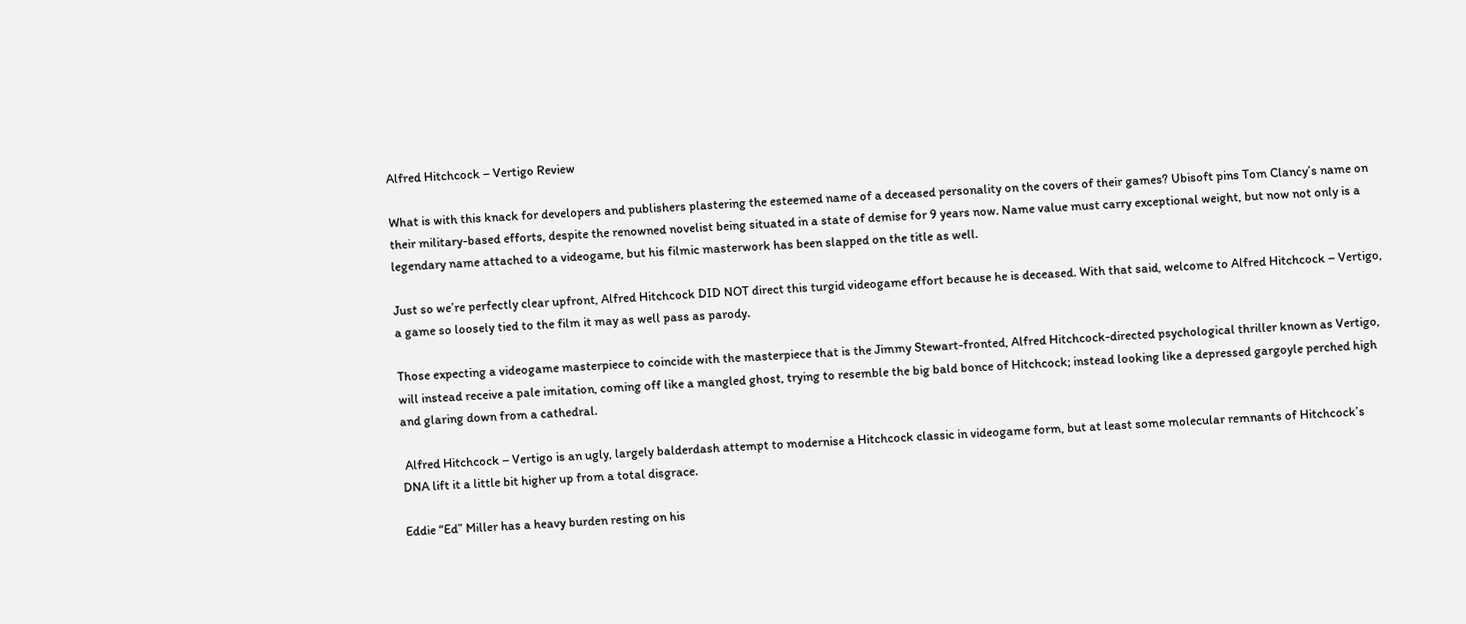Alfred Hitchcock – Vertigo Review

What is with this knack for developers and publishers plastering the esteemed name of a deceased personality on the covers of their games? Ubisoft pins Tom Clancy’s name on their military-based efforts, despite the renowned novelist being situated in a state of demise for 9 years now. Name value must carry exceptional weight, but now not only is a legendary name attached to a videogame, but his filmic masterwork has been slapped on the title as well.

Just so we’re perfectly clear upfront, Alfred Hitchcock DID NOT direct this turgid videogame effort because he is deceased. With that said, welcome to Alfred Hitchcock – Vertigo, a game so loosely tied to the film it may as well pass as parody.

Those expecting a videogame masterpiece to coincide with the masterpiece that is the Jimmy Stewart-fronted, Alfred Hitchcock-directed psychological thriller known as Vertigo, will instead receive a pale imitation, coming off like a mangled ghost, trying to resemble the big bald bonce of Hitchcock; instead looking like a depressed gargoyle perched high and glaring down from a cathedral.

 Alfred Hitchcock – Vertigo is an ugly, largely balderdash attempt to modernise a Hitchcock classic in videogame form, but at least some molecular remnants of Hitchcock’s DNA lift it a little bit higher up from a total disgrace.

Eddie “Ed” Miller has a heavy burden resting on his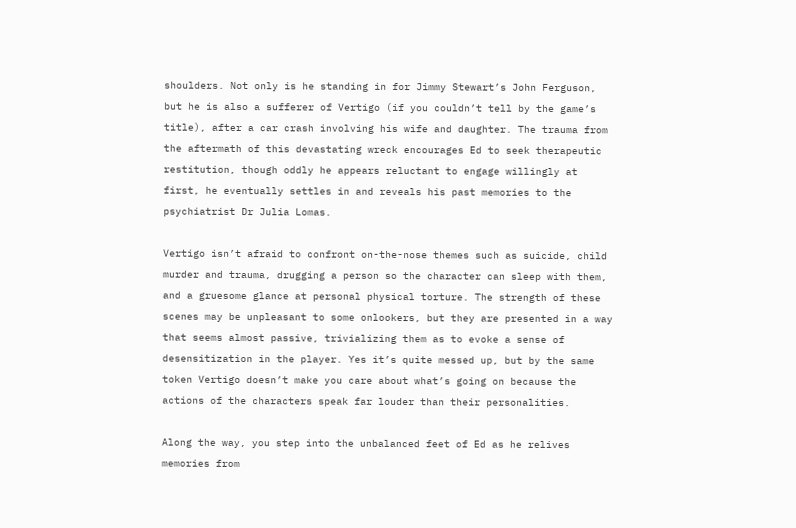shoulders. Not only is he standing in for Jimmy Stewart’s John Ferguson, but he is also a sufferer of Vertigo (if you couldn’t tell by the game’s title), after a car crash involving his wife and daughter. The trauma from the aftermath of this devastating wreck encourages Ed to seek therapeutic restitution, though oddly he appears reluctant to engage willingly at first, he eventually settles in and reveals his past memories to the psychiatrist Dr Julia Lomas.

Vertigo isn’t afraid to confront on-the-nose themes such as suicide, child murder and trauma, drugging a person so the character can sleep with them, and a gruesome glance at personal physical torture. The strength of these scenes may be unpleasant to some onlookers, but they are presented in a way that seems almost passive, trivializing them as to evoke a sense of desensitization in the player. Yes it’s quite messed up, but by the same token Vertigo doesn’t make you care about what’s going on because the actions of the characters speak far louder than their personalities.

Along the way, you step into the unbalanced feet of Ed as he relives memories from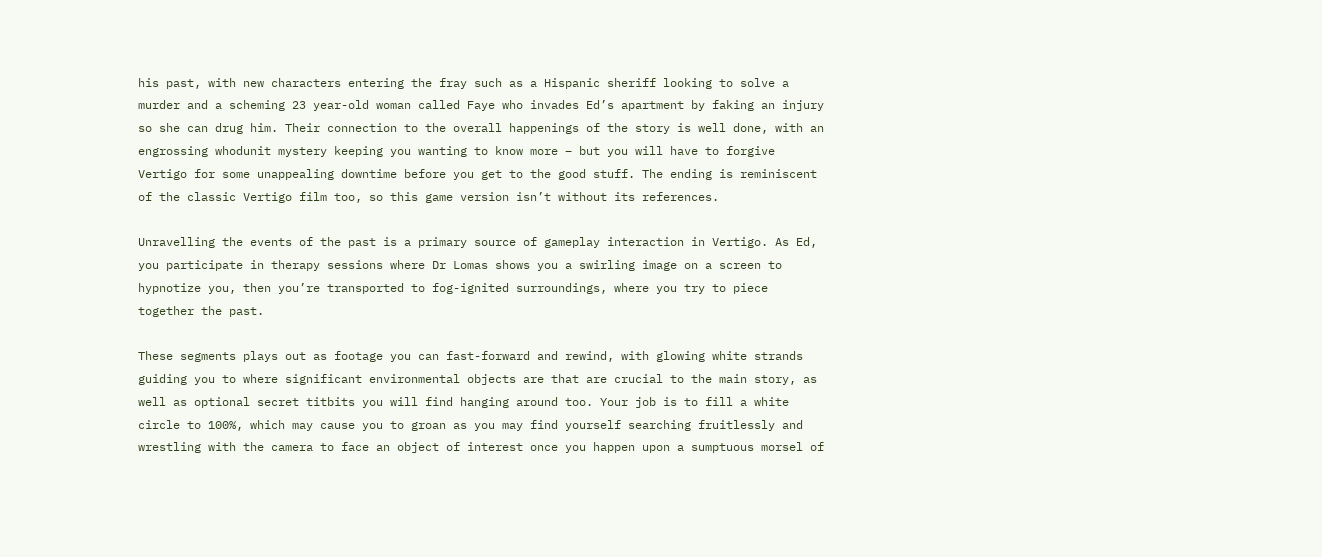his past, with new characters entering the fray such as a Hispanic sheriff looking to solve a murder and a scheming 23 year-old woman called Faye who invades Ed’s apartment by faking an injury so she can drug him. Their connection to the overall happenings of the story is well done, with an engrossing whodunit mystery keeping you wanting to know more – but you will have to forgive Vertigo for some unappealing downtime before you get to the good stuff. The ending is reminiscent of the classic Vertigo film too, so this game version isn’t without its references.

Unravelling the events of the past is a primary source of gameplay interaction in Vertigo. As Ed, you participate in therapy sessions where Dr Lomas shows you a swirling image on a screen to hypnotize you, then you’re transported to fog-ignited surroundings, where you try to piece together the past.

These segments plays out as footage you can fast-forward and rewind, with glowing white strands guiding you to where significant environmental objects are that are crucial to the main story, as well as optional secret titbits you will find hanging around too. Your job is to fill a white circle to 100%, which may cause you to groan as you may find yourself searching fruitlessly and wrestling with the camera to face an object of interest once you happen upon a sumptuous morsel of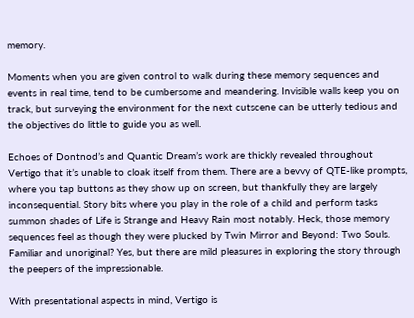memory.

Moments when you are given control to walk during these memory sequences and events in real time, tend to be cumbersome and meandering. Invisible walls keep you on track, but surveying the environment for the next cutscene can be utterly tedious and the objectives do little to guide you as well.

Echoes of Dontnod’s and Quantic Dream’s work are thickly revealed throughout Vertigo that it’s unable to cloak itself from them. There are a bevvy of QTE-like prompts, where you tap buttons as they show up on screen, but thankfully they are largely inconsequential. Story bits where you play in the role of a child and perform tasks summon shades of Life is Strange and Heavy Rain most notably. Heck, those memory sequences feel as though they were plucked by Twin Mirror and Beyond: Two Souls. Familiar and unoriginal? Yes, but there are mild pleasures in exploring the story through the peepers of the impressionable.

With presentational aspects in mind, Vertigo is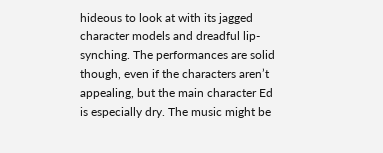hideous to look at with its jagged character models and dreadful lip-synching. The performances are solid though, even if the characters aren’t appealing, but the main character Ed is especially dry. The music might be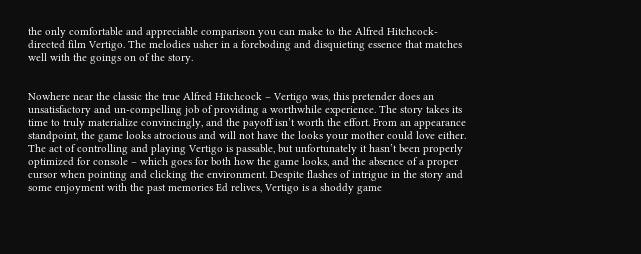the only comfortable and appreciable comparison you can make to the Alfred Hitchcock-directed film Vertigo. The melodies usher in a foreboding and disquieting essence that matches well with the goings on of the story.


Nowhere near the classic the true Alfred Hitchcock – Vertigo was, this pretender does an unsatisfactory and un-compelling job of providing a worthwhile experience. The story takes its time to truly materialize convincingly, and the payoff isn’t worth the effort. From an appearance standpoint, the game looks atrocious and will not have the looks your mother could love either. The act of controlling and playing Vertigo is passable, but unfortunately it hasn’t been properly optimized for console – which goes for both how the game looks, and the absence of a proper cursor when pointing and clicking the environment. Despite flashes of intrigue in the story and some enjoyment with the past memories Ed relives, Vertigo is a shoddy game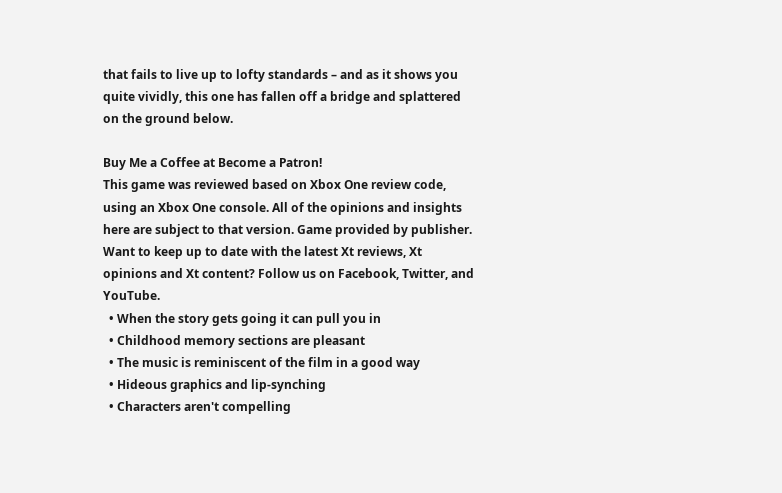that fails to live up to lofty standards – and as it shows you quite vividly, this one has fallen off a bridge and splattered on the ground below.

Buy Me a Coffee at Become a Patron!
This game was reviewed based on Xbox One review code, using an Xbox One console. All of the opinions and insights here are subject to that version. Game provided by publisher.
Want to keep up to date with the latest Xt reviews, Xt opinions and Xt content? Follow us on Facebook, Twitter, and YouTube.
  • When the story gets going it can pull you in
  • Childhood memory sections are pleasant
  • The music is reminiscent of the film in a good way
  • Hideous graphics and lip-synching
  • Characters aren't compelling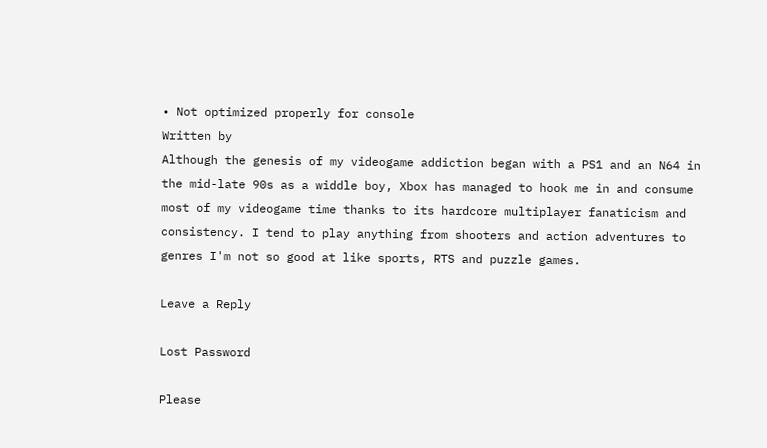• Not optimized properly for console
Written by
Although the genesis of my videogame addiction began with a PS1 and an N64 in the mid-late 90s as a widdle boy, Xbox has managed to hook me in and consume most of my videogame time thanks to its hardcore multiplayer fanaticism and consistency. I tend to play anything from shooters and action adventures to genres I'm not so good at like sports, RTS and puzzle games.

Leave a Reply

Lost Password

Please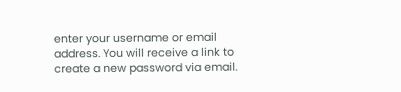enter your username or email address. You will receive a link to create a new password via email.